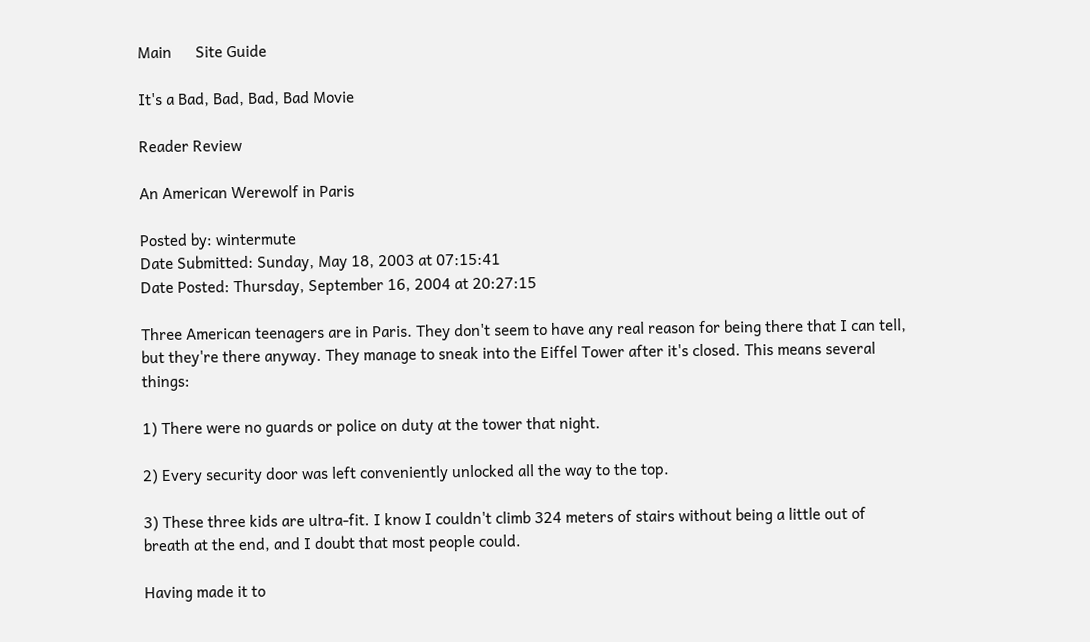Main      Site Guide

It's a Bad, Bad, Bad, Bad Movie

Reader Review

An American Werewolf in Paris

Posted by: wintermute
Date Submitted: Sunday, May 18, 2003 at 07:15:41
Date Posted: Thursday, September 16, 2004 at 20:27:15

Three American teenagers are in Paris. They don't seem to have any real reason for being there that I can tell, but they're there anyway. They manage to sneak into the Eiffel Tower after it's closed. This means several things:

1) There were no guards or police on duty at the tower that night.

2) Every security door was left conveniently unlocked all the way to the top.

3) These three kids are ultra-fit. I know I couldn't climb 324 meters of stairs without being a little out of breath at the end, and I doubt that most people could.

Having made it to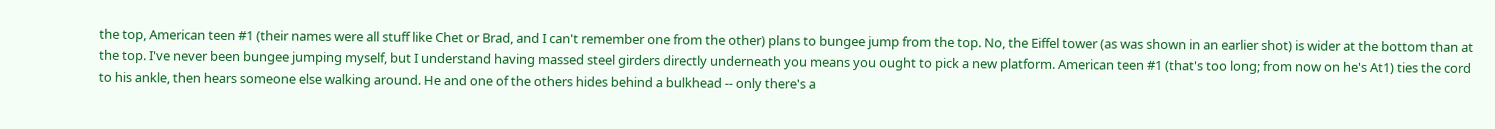the top, American teen #1 (their names were all stuff like Chet or Brad, and I can't remember one from the other) plans to bungee jump from the top. No, the Eiffel tower (as was shown in an earlier shot) is wider at the bottom than at the top. I've never been bungee jumping myself, but I understand having massed steel girders directly underneath you means you ought to pick a new platform. American teen #1 (that's too long; from now on he's At1) ties the cord to his ankle, then hears someone else walking around. He and one of the others hides behind a bulkhead -- only there's a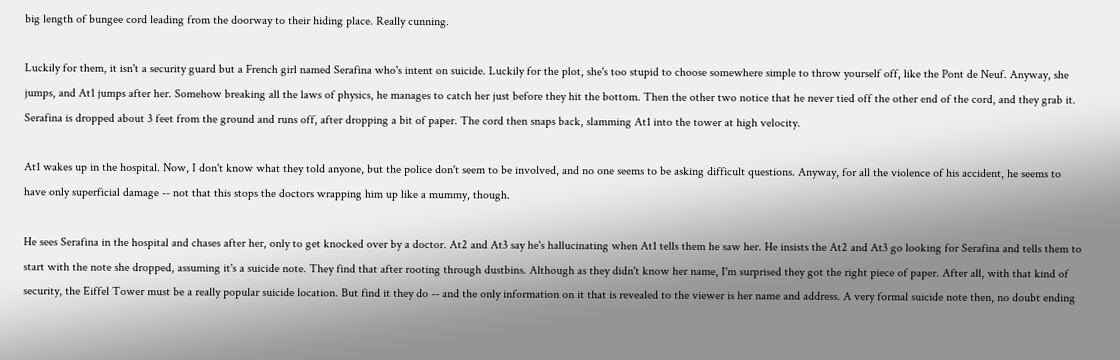big length of bungee cord leading from the doorway to their hiding place. Really cunning.

Luckily for them, it isn't a security guard but a French girl named Serafina who's intent on suicide. Luckily for the plot, she's too stupid to choose somewhere simple to throw yourself off, like the Pont de Neuf. Anyway, she jumps, and At1 jumps after her. Somehow breaking all the laws of physics, he manages to catch her just before they hit the bottom. Then the other two notice that he never tied off the other end of the cord, and they grab it. Serafina is dropped about 3 feet from the ground and runs off, after dropping a bit of paper. The cord then snaps back, slamming At1 into the tower at high velocity.

At1 wakes up in the hospital. Now, I don't know what they told anyone, but the police don't seem to be involved, and no one seems to be asking difficult questions. Anyway, for all the violence of his accident, he seems to have only superficial damage -- not that this stops the doctors wrapping him up like a mummy, though.

He sees Serafina in the hospital and chases after her, only to get knocked over by a doctor. At2 and At3 say he's hallucinating when At1 tells them he saw her. He insists the At2 and At3 go looking for Serafina and tells them to start with the note she dropped, assuming it's a suicide note. They find that after rooting through dustbins. Although as they didn't know her name, I'm surprised they got the right piece of paper. After all, with that kind of security, the Eiffel Tower must be a really popular suicide location. But find it they do -- and the only information on it that is revealed to the viewer is her name and address. A very formal suicide note then, no doubt ending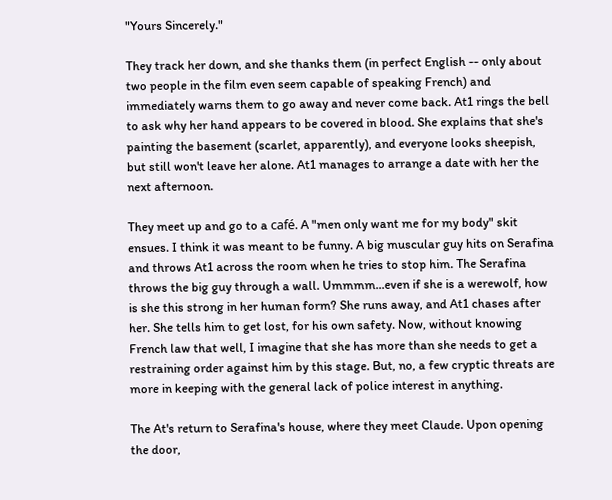"Yours Sincerely."

They track her down, and she thanks them (in perfect English -- only about two people in the film even seem capable of speaking French) and immediately warns them to go away and never come back. At1 rings the bell to ask why her hand appears to be covered in blood. She explains that she's painting the basement (scarlet, apparently), and everyone looks sheepish, but still won't leave her alone. At1 manages to arrange a date with her the next afternoon.

They meet up and go to a café. A "men only want me for my body" skit ensues. I think it was meant to be funny. A big muscular guy hits on Serafina and throws At1 across the room when he tries to stop him. The Serafina throws the big guy through a wall. Ummmm...even if she is a werewolf, how is she this strong in her human form? She runs away, and At1 chases after her. She tells him to get lost, for his own safety. Now, without knowing French law that well, I imagine that she has more than she needs to get a restraining order against him by this stage. But, no, a few cryptic threats are more in keeping with the general lack of police interest in anything.

The At's return to Serafina's house, where they meet Claude. Upon opening the door,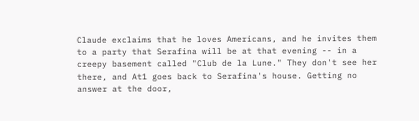Claude exclaims that he loves Americans, and he invites them to a party that Serafina will be at that evening -- in a creepy basement called "Club de la Lune." They don't see her there, and At1 goes back to Serafina's house. Getting no answer at the door,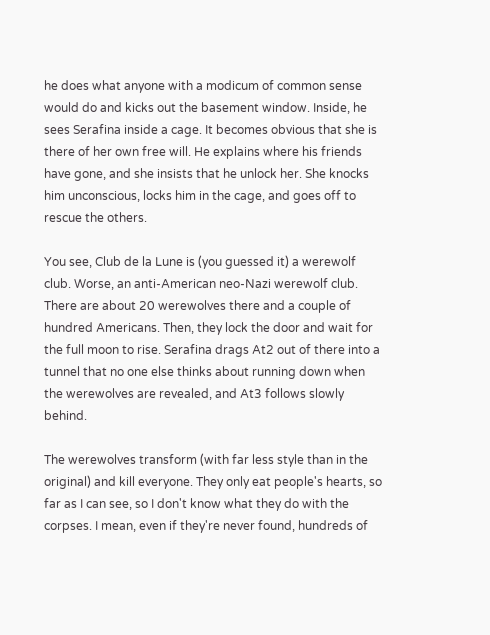he does what anyone with a modicum of common sense would do and kicks out the basement window. Inside, he sees Serafina inside a cage. It becomes obvious that she is there of her own free will. He explains where his friends have gone, and she insists that he unlock her. She knocks him unconscious, locks him in the cage, and goes off to rescue the others.

You see, Club de la Lune is (you guessed it) a werewolf club. Worse, an anti-American neo-Nazi werewolf club. There are about 20 werewolves there and a couple of hundred Americans. Then, they lock the door and wait for the full moon to rise. Serafina drags At2 out of there into a tunnel that no one else thinks about running down when the werewolves are revealed, and At3 follows slowly behind.

The werewolves transform (with far less style than in the original) and kill everyone. They only eat people's hearts, so far as I can see, so I don't know what they do with the corpses. I mean, even if they're never found, hundreds of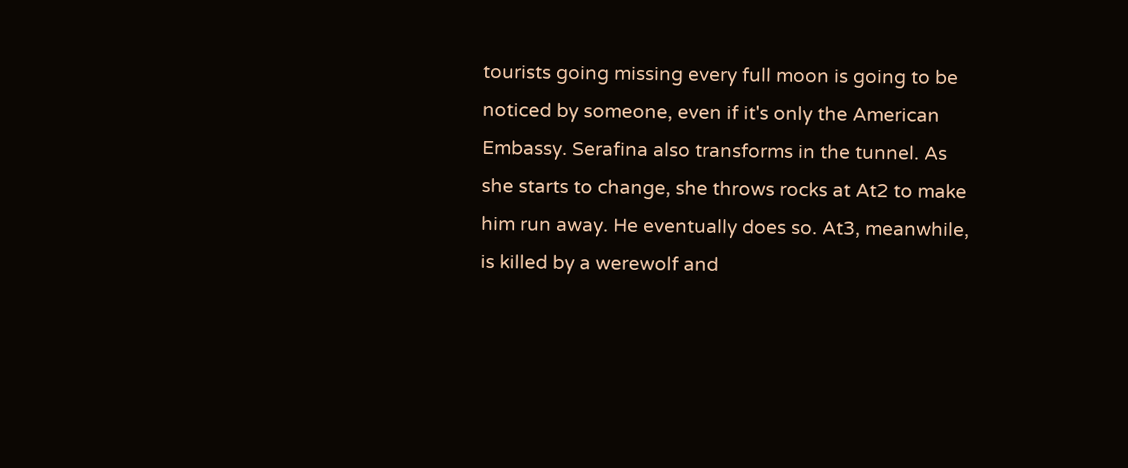tourists going missing every full moon is going to be noticed by someone, even if it's only the American Embassy. Serafina also transforms in the tunnel. As she starts to change, she throws rocks at At2 to make him run away. He eventually does so. At3, meanwhile, is killed by a werewolf and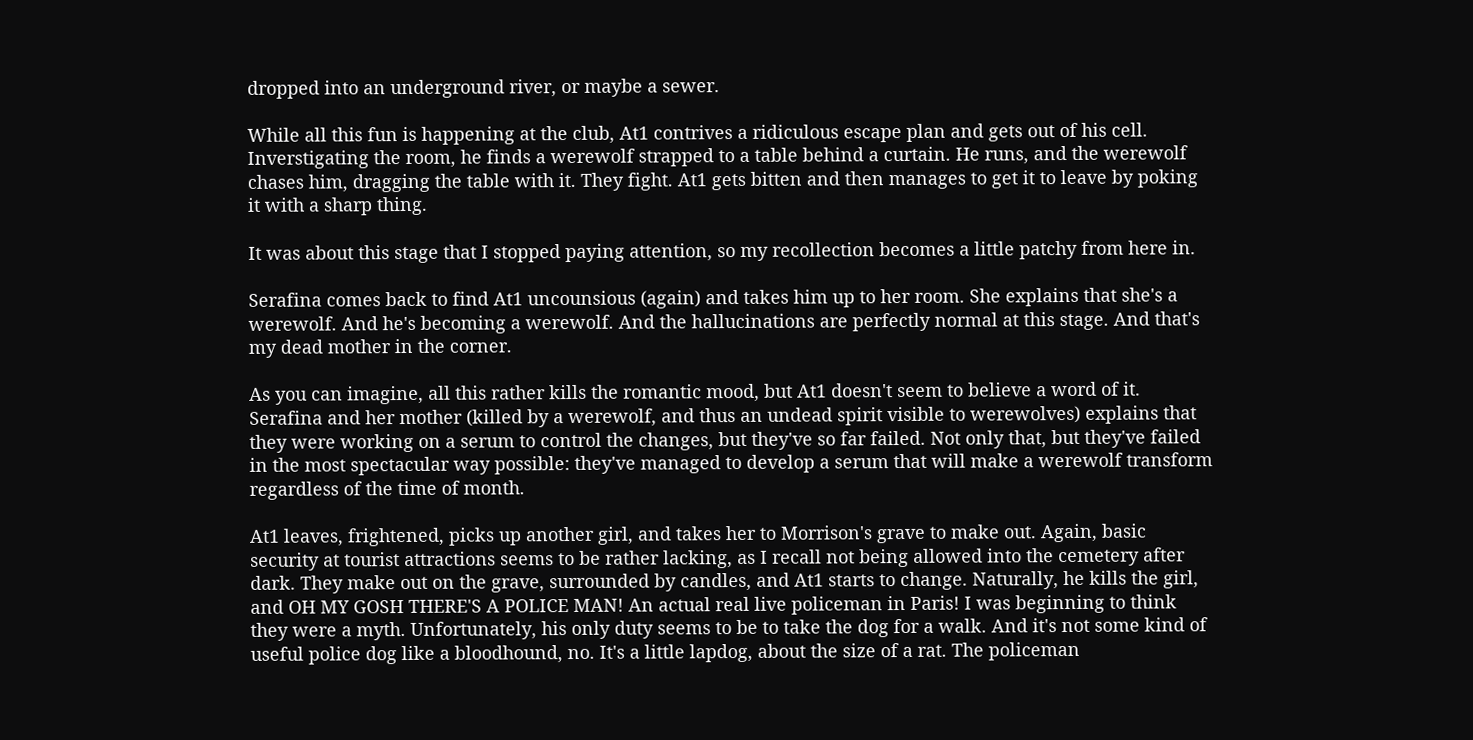dropped into an underground river, or maybe a sewer.

While all this fun is happening at the club, At1 contrives a ridiculous escape plan and gets out of his cell. Inverstigating the room, he finds a werewolf strapped to a table behind a curtain. He runs, and the werewolf chases him, dragging the table with it. They fight. At1 gets bitten and then manages to get it to leave by poking it with a sharp thing.

It was about this stage that I stopped paying attention, so my recollection becomes a little patchy from here in.

Serafina comes back to find At1 uncounsious (again) and takes him up to her room. She explains that she's a werewolf. And he's becoming a werewolf. And the hallucinations are perfectly normal at this stage. And that's my dead mother in the corner.

As you can imagine, all this rather kills the romantic mood, but At1 doesn't seem to believe a word of it. Serafina and her mother (killed by a werewolf, and thus an undead spirit visible to werewolves) explains that they were working on a serum to control the changes, but they've so far failed. Not only that, but they've failed in the most spectacular way possible: they've managed to develop a serum that will make a werewolf transform regardless of the time of month.

At1 leaves, frightened, picks up another girl, and takes her to Morrison's grave to make out. Again, basic security at tourist attractions seems to be rather lacking, as I recall not being allowed into the cemetery after dark. They make out on the grave, surrounded by candles, and At1 starts to change. Naturally, he kills the girl, and OH MY GOSH THERE'S A POLICE MAN! An actual real live policeman in Paris! I was beginning to think they were a myth. Unfortunately, his only duty seems to be to take the dog for a walk. And it's not some kind of useful police dog like a bloodhound, no. It's a little lapdog, about the size of a rat. The policeman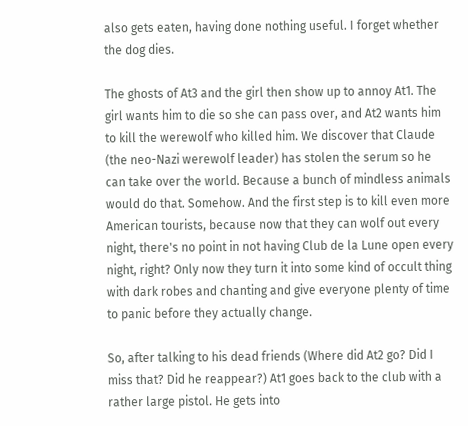also gets eaten, having done nothing useful. I forget whether the dog dies.

The ghosts of At3 and the girl then show up to annoy At1. The girl wants him to die so she can pass over, and At2 wants him to kill the werewolf who killed him. We discover that Claude (the neo-Nazi werewolf leader) has stolen the serum so he can take over the world. Because a bunch of mindless animals would do that. Somehow. And the first step is to kill even more American tourists, because now that they can wolf out every night, there's no point in not having Club de la Lune open every night, right? Only now they turn it into some kind of occult thing with dark robes and chanting and give everyone plenty of time to panic before they actually change.

So, after talking to his dead friends (Where did At2 go? Did I miss that? Did he reappear?) At1 goes back to the club with a rather large pistol. He gets into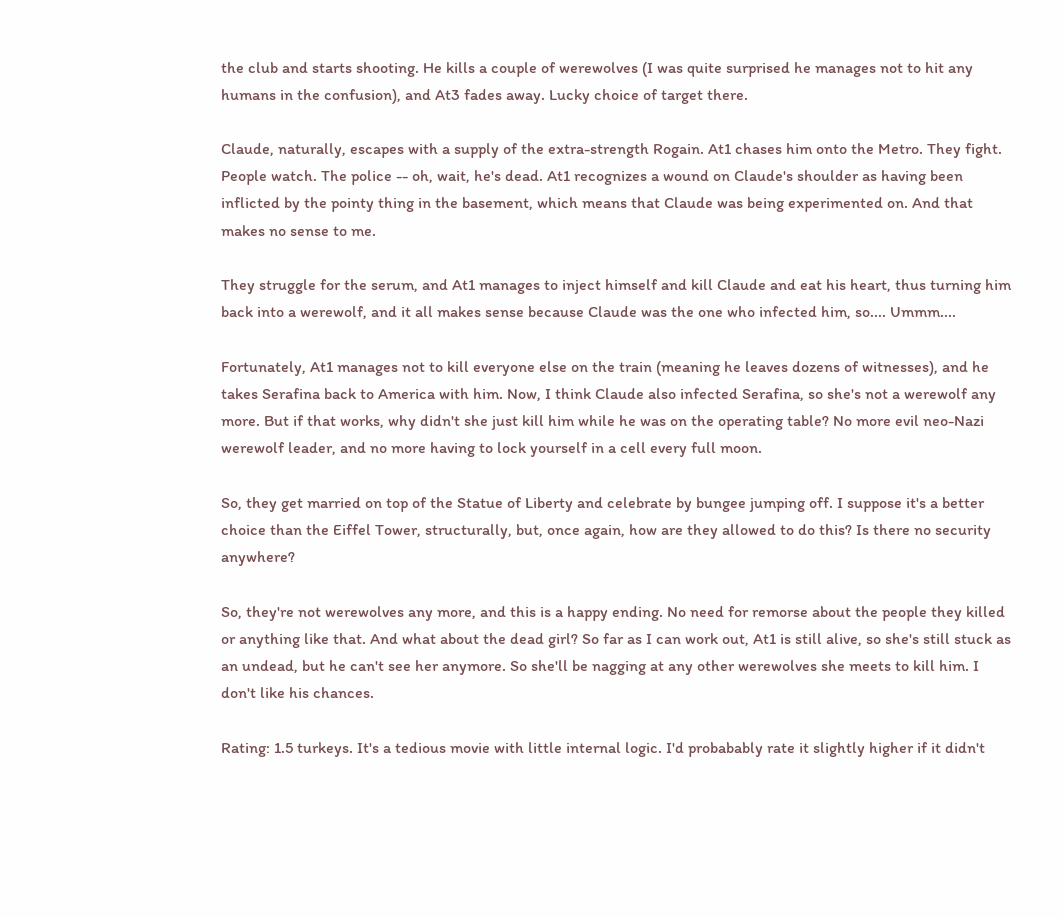the club and starts shooting. He kills a couple of werewolves (I was quite surprised he manages not to hit any humans in the confusion), and At3 fades away. Lucky choice of target there.

Claude, naturally, escapes with a supply of the extra-strength Rogain. At1 chases him onto the Metro. They fight. People watch. The police -- oh, wait, he's dead. At1 recognizes a wound on Claude's shoulder as having been inflicted by the pointy thing in the basement, which means that Claude was being experimented on. And that makes no sense to me.

They struggle for the serum, and At1 manages to inject himself and kill Claude and eat his heart, thus turning him back into a werewolf, and it all makes sense because Claude was the one who infected him, so.... Ummm....

Fortunately, At1 manages not to kill everyone else on the train (meaning he leaves dozens of witnesses), and he takes Serafina back to America with him. Now, I think Claude also infected Serafina, so she's not a werewolf any more. But if that works, why didn't she just kill him while he was on the operating table? No more evil neo-Nazi werewolf leader, and no more having to lock yourself in a cell every full moon.

So, they get married on top of the Statue of Liberty and celebrate by bungee jumping off. I suppose it's a better choice than the Eiffel Tower, structurally, but, once again, how are they allowed to do this? Is there no security anywhere?

So, they're not werewolves any more, and this is a happy ending. No need for remorse about the people they killed or anything like that. And what about the dead girl? So far as I can work out, At1 is still alive, so she's still stuck as an undead, but he can't see her anymore. So she'll be nagging at any other werewolves she meets to kill him. I don't like his chances.

Rating: 1.5 turkeys. It's a tedious movie with little internal logic. I'd probabably rate it slightly higher if it didn't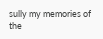sully my memories of the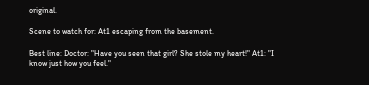original.

Scene to watch for: At1 escaping from the basement.

Best line: Doctor: "Have you seen that girl? She stole my heart!" At1: "I know just how you feel."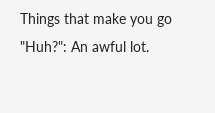Things that make you go "Huh?": An awful lot.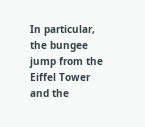In particular, the bungee jump from the Eiffel Tower and the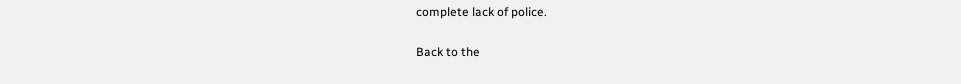complete lack of police.

Back to the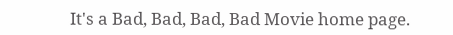It's a Bad, Bad, Bad, Bad Movie home page.